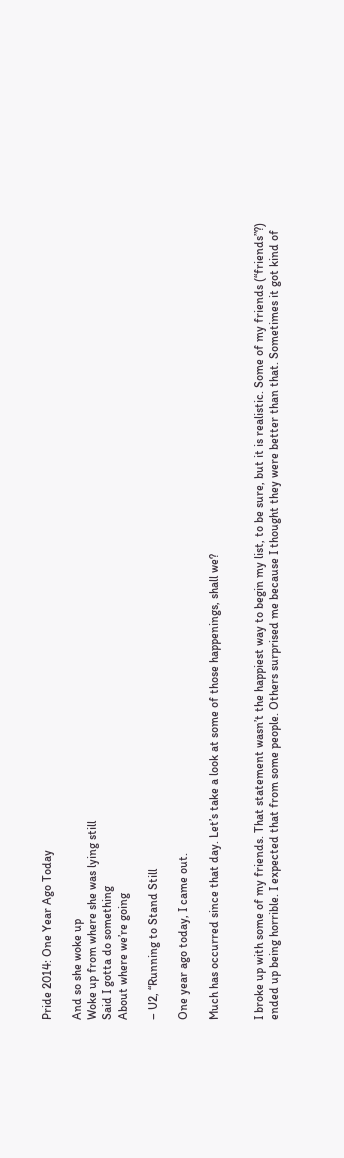Pride 2014: One Year Ago Today

And so she woke up
Woke up from where she was lying still
Said I gotta do something
About where we’re going

– U2, “Running to Stand Still

One year ago today, I came out.

Much has occurred since that day. Let’s take a look at some of those happenings, shall we?


I broke up with some of my friends. That statement wasn’t the happiest way to begin my list, to be sure, but it is realistic. Some of my friends (“friends”?) ended up being horrible. I expected that from some people. Others surprised me because I thought they were better than that. Sometimes it got kind of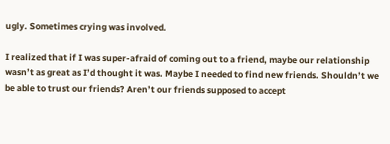ugly. Sometimes crying was involved.

I realized that if I was super-afraid of coming out to a friend, maybe our relationship wasn’t as great as I’d thought it was. Maybe I needed to find new friends. Shouldn’t we be able to trust our friends? Aren’t our friends supposed to accept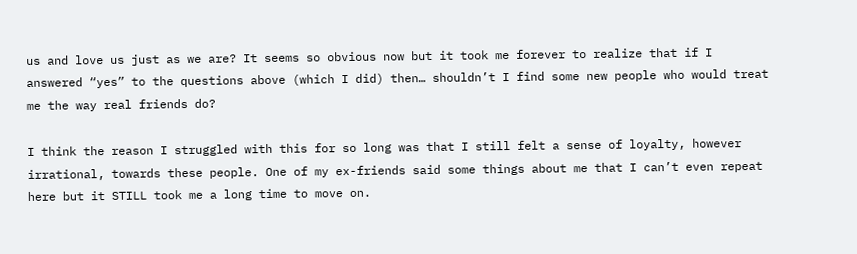us and love us just as we are? It seems so obvious now but it took me forever to realize that if I answered “yes” to the questions above (which I did) then… shouldn’t I find some new people who would treat me the way real friends do?

I think the reason I struggled with this for so long was that I still felt a sense of loyalty, however irrational, towards these people. One of my ex-friends said some things about me that I can’t even repeat here but it STILL took me a long time to move on.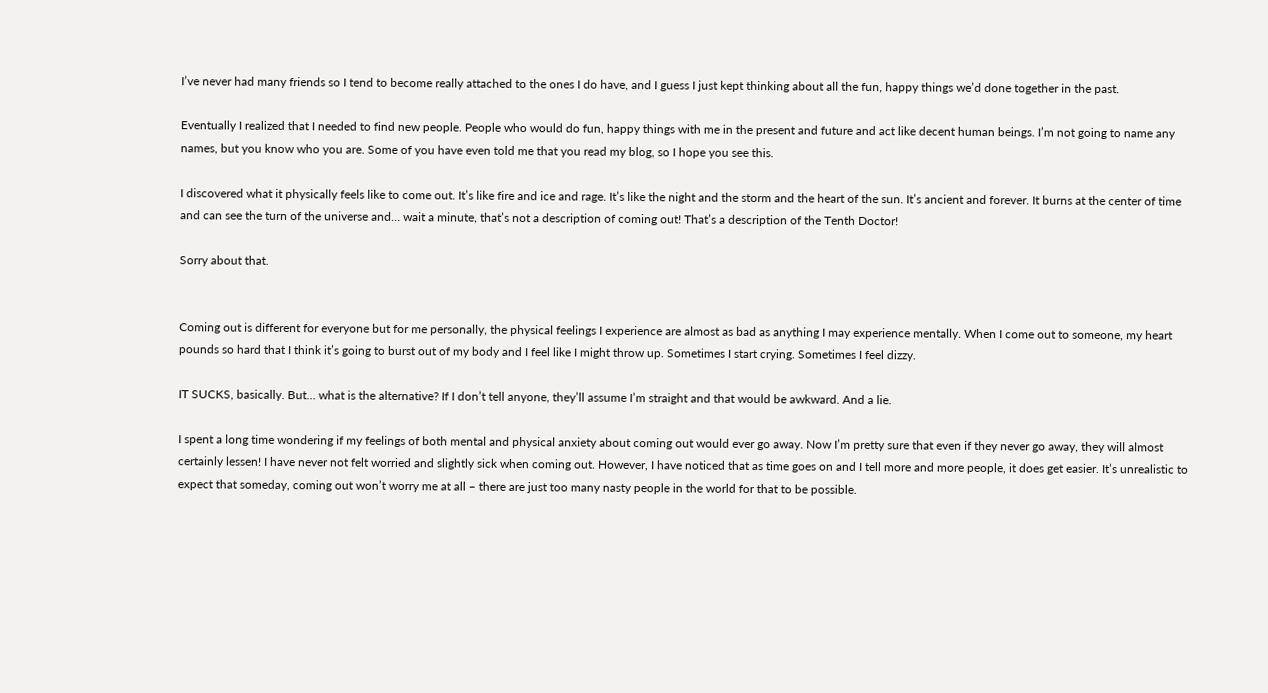I’ve never had many friends so I tend to become really attached to the ones I do have, and I guess I just kept thinking about all the fun, happy things we’d done together in the past.

Eventually I realized that I needed to find new people. People who would do fun, happy things with me in the present and future and act like decent human beings. I’m not going to name any names, but you know who you are. Some of you have even told me that you read my blog, so I hope you see this.

I discovered what it physically feels like to come out. It’s like fire and ice and rage. It’s like the night and the storm and the heart of the sun. It’s ancient and forever. It burns at the center of time and can see the turn of the universe and… wait a minute, that’s not a description of coming out! That’s a description of the Tenth Doctor!

Sorry about that.


Coming out is different for everyone but for me personally, the physical feelings I experience are almost as bad as anything I may experience mentally. When I come out to someone, my heart pounds so hard that I think it’s going to burst out of my body and I feel like I might throw up. Sometimes I start crying. Sometimes I feel dizzy.

IT SUCKS, basically. But… what is the alternative? If I don’t tell anyone, they’ll assume I’m straight and that would be awkward. And a lie.

I spent a long time wondering if my feelings of both mental and physical anxiety about coming out would ever go away. Now I’m pretty sure that even if they never go away, they will almost certainly lessen! I have never not felt worried and slightly sick when coming out. However, I have noticed that as time goes on and I tell more and more people, it does get easier. It’s unrealistic to expect that someday, coming out won’t worry me at all – there are just too many nasty people in the world for that to be possible.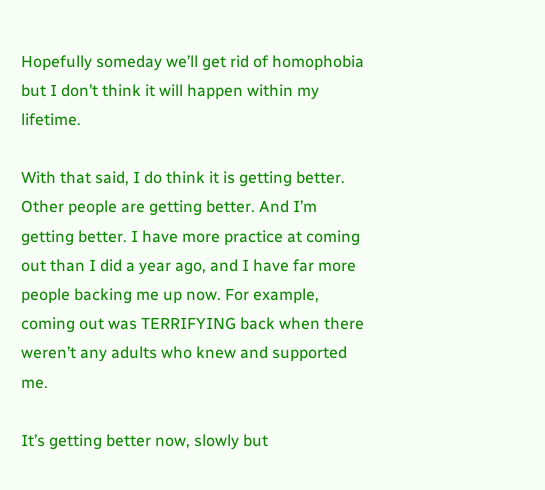Hopefully someday we’ll get rid of homophobia but I don’t think it will happen within my lifetime.

With that said, I do think it is getting better. Other people are getting better. And I’m getting better. I have more practice at coming out than I did a year ago, and I have far more people backing me up now. For example, coming out was TERRIFYING back when there weren’t any adults who knew and supported me.

It’s getting better now, slowly but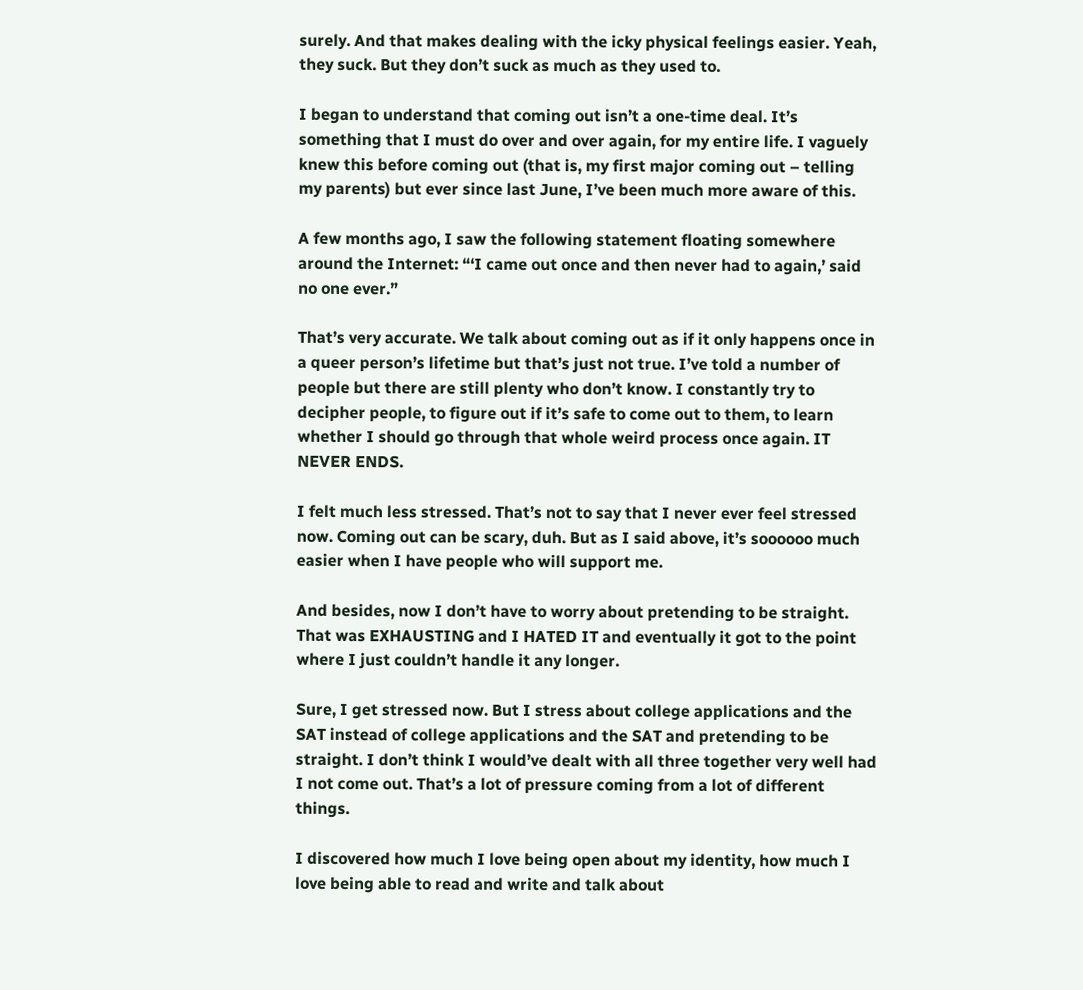surely. And that makes dealing with the icky physical feelings easier. Yeah, they suck. But they don’t suck as much as they used to.

I began to understand that coming out isn’t a one-time deal. It’s something that I must do over and over again, for my entire life. I vaguely knew this before coming out (that is, my first major coming out – telling my parents) but ever since last June, I’ve been much more aware of this.

A few months ago, I saw the following statement floating somewhere around the Internet: “‘I came out once and then never had to again,’ said no one ever.”

That’s very accurate. We talk about coming out as if it only happens once in a queer person’s lifetime but that’s just not true. I’ve told a number of people but there are still plenty who don’t know. I constantly try to decipher people, to figure out if it’s safe to come out to them, to learn whether I should go through that whole weird process once again. IT NEVER ENDS.

I felt much less stressed. That’s not to say that I never ever feel stressed now. Coming out can be scary, duh. But as I said above, it’s soooooo much easier when I have people who will support me.

And besides, now I don’t have to worry about pretending to be straight. That was EXHAUSTING and I HATED IT and eventually it got to the point where I just couldn’t handle it any longer.

Sure, I get stressed now. But I stress about college applications and the SAT instead of college applications and the SAT and pretending to be straight. I don’t think I would’ve dealt with all three together very well had I not come out. That’s a lot of pressure coming from a lot of different things.

I discovered how much I love being open about my identity, how much I love being able to read and write and talk about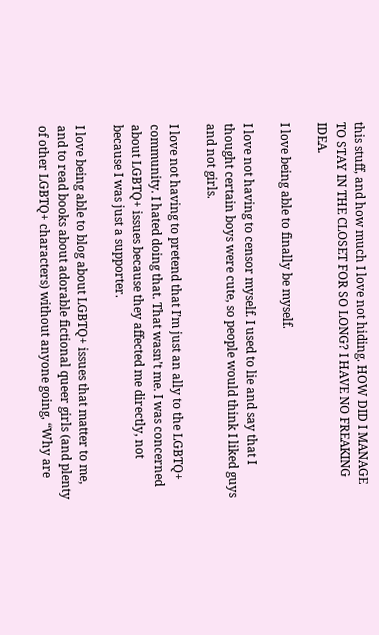this stuff, and how much I love not hiding. HOW DID I MANAGE TO STAY IN THE CLOSET FOR SO LONG? I HAVE NO FREAKING IDEA.

I love being able to finally be myself.

I love not having to censor myself. I used to lie and say that I thought certain boys were cute, so people would think I liked guys and not girls.

I love not having to pretend that I’m just an ally to the LGBTQ+ community. I hated doing that. That wasn’t me. I was concerned about LGBTQ+ issues because they affected me directly, not because I was just a supporter.

I love being able to blog about LGBTQ+ issues that matter to me, and to read books about adorable fictional queer girls (and plenty of other LGBTQ+ characters) without anyone going, “Why are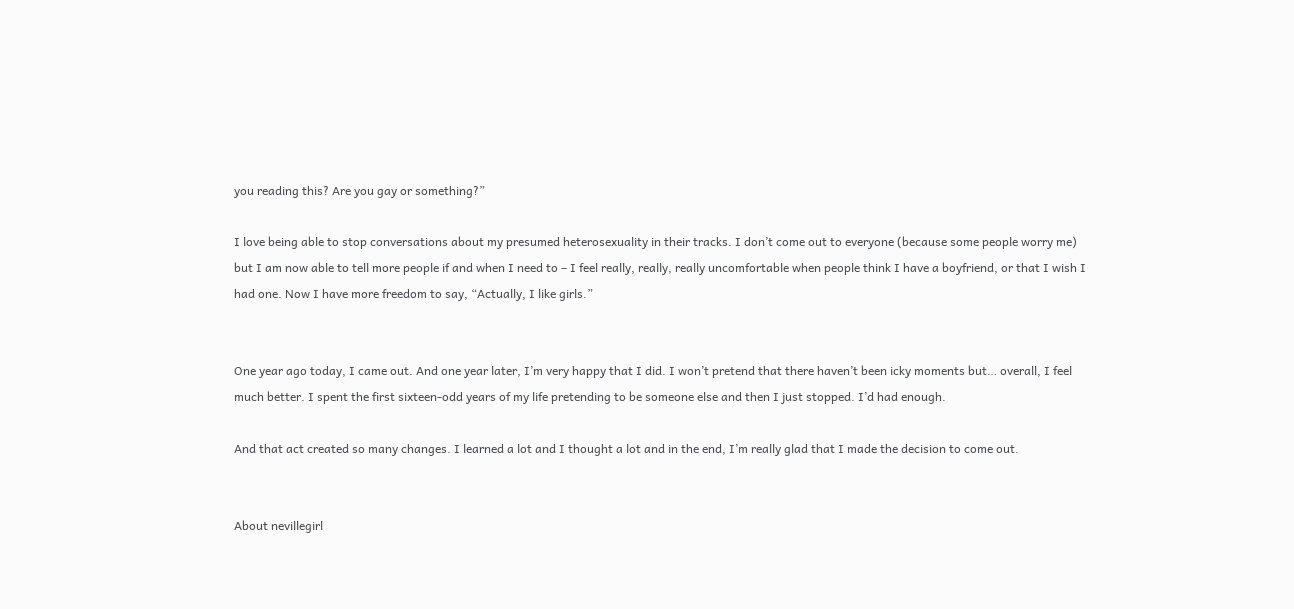you reading this? Are you gay or something?”

I love being able to stop conversations about my presumed heterosexuality in their tracks. I don’t come out to everyone (because some people worry me) but I am now able to tell more people if and when I need to – I feel really, really, really uncomfortable when people think I have a boyfriend, or that I wish I had one. Now I have more freedom to say, “Actually, I like girls.”


One year ago today, I came out. And one year later, I’m very happy that I did. I won’t pretend that there haven’t been icky moments but… overall, I feel much better. I spent the first sixteen-odd years of my life pretending to be someone else and then I just stopped. I’d had enough.

And that act created so many changes. I learned a lot and I thought a lot and in the end, I’m really glad that I made the decision to come out.


About nevillegirl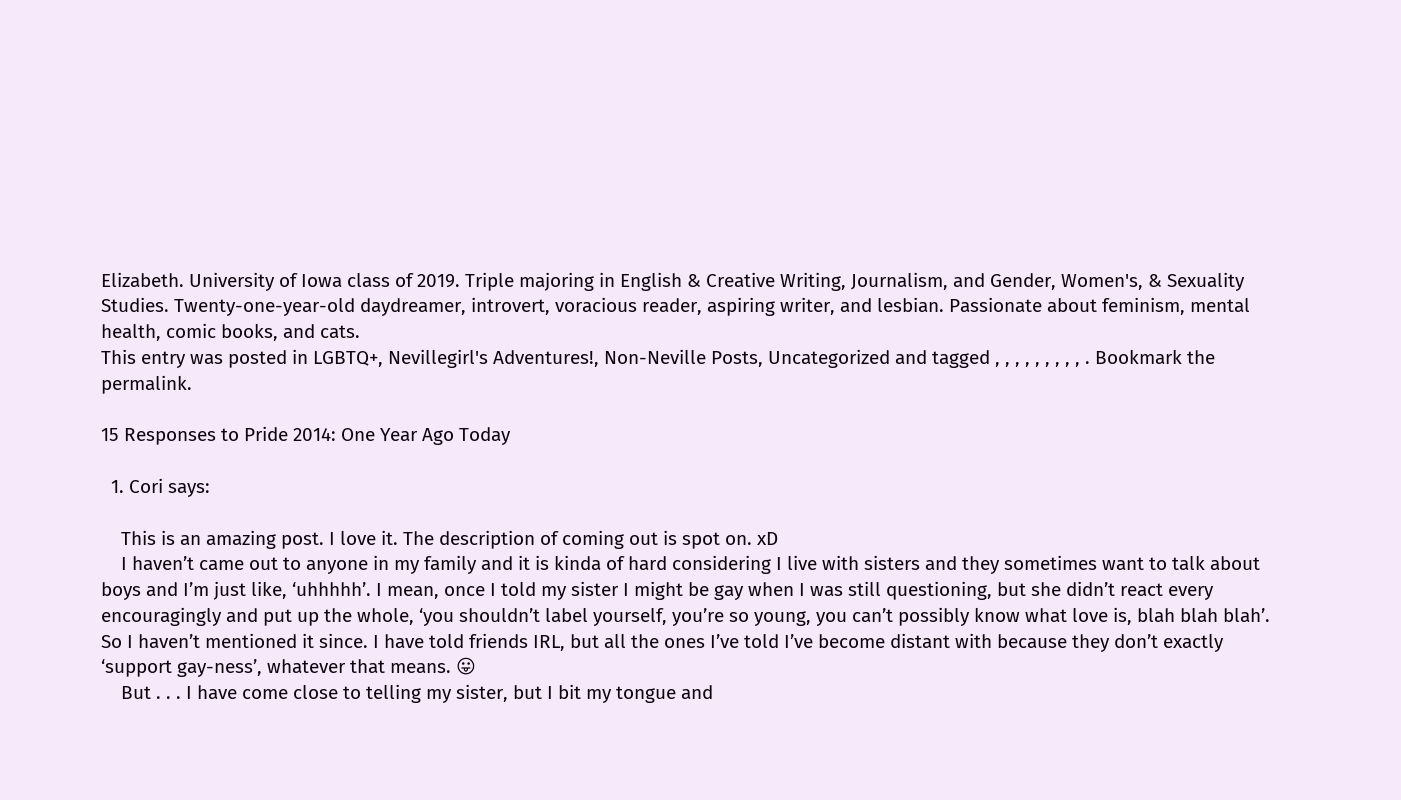Elizabeth. University of Iowa class of 2019. Triple majoring in English & Creative Writing, Journalism, and Gender, Women's, & Sexuality Studies. Twenty-one-year-old daydreamer, introvert, voracious reader, aspiring writer, and lesbian. Passionate about feminism, mental health, comic books, and cats.
This entry was posted in LGBTQ+, Nevillegirl's Adventures!, Non-Neville Posts, Uncategorized and tagged , , , , , , , , , . Bookmark the permalink.

15 Responses to Pride 2014: One Year Ago Today

  1. Cori says:

    This is an amazing post. I love it. The description of coming out is spot on. xD
    I haven’t came out to anyone in my family and it is kinda of hard considering I live with sisters and they sometimes want to talk about boys and I’m just like, ‘uhhhhh’. I mean, once I told my sister I might be gay when I was still questioning, but she didn’t react every encouragingly and put up the whole, ‘you shouldn’t label yourself, you’re so young, you can’t possibly know what love is, blah blah blah’. So I haven’t mentioned it since. I have told friends IRL, but all the ones I’ve told I’ve become distant with because they don’t exactly ‘support gay-ness’, whatever that means. 😛
    But . . . I have come close to telling my sister, but I bit my tongue and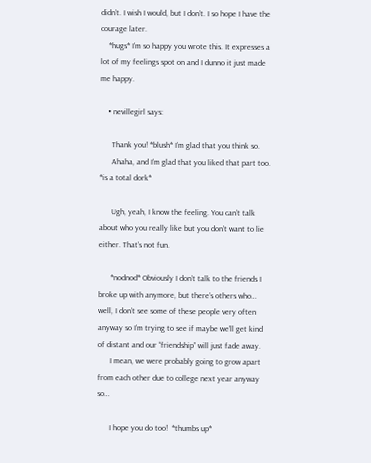didn’t. I wish I would, but I don’t. I so hope I have the courage later.
    *hugs* I’m so happy you wrote this. It expresses a lot of my feelings spot on and I dunno it just made me happy.

    • nevillegirl says:

      Thank you! *blush* I’m glad that you think so.
      Ahaha, and I’m glad that you liked that part too. *is a total dork*

      Ugh, yeah, I know the feeling. You can’t talk about who you really like but you don’t want to lie either. That’s not fun.

      *nodnod* Obviously I don’t talk to the friends I broke up with anymore, but there’s others who… well, I don’t see some of these people very often anyway so I’m trying to see if maybe we’ll get kind of distant and our “friendship” will just fade away.
      I mean, we were probably going to grow apart from each other due to college next year anyway so…

      I hope you do too!  *thumbs up*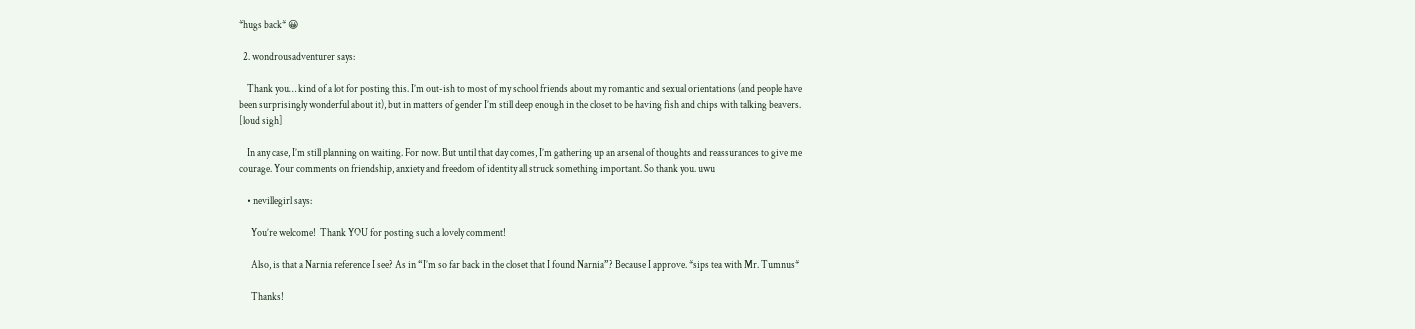*hugs back* 😀

  2. wondrousadventurer says:

    Thank you… kind of a lot for posting this. I’m out-ish to most of my school friends about my romantic and sexual orientations (and people have been surprisingly wonderful about it), but in matters of gender I’m still deep enough in the closet to be having fish and chips with talking beavers. [loud sigh]

    In any case, I’m still planning on waiting. For now. But until that day comes, I’m gathering up an arsenal of thoughts and reassurances to give me courage. Your comments on friendship, anxiety and freedom of identity all struck something important. So thank you. uwu

    • nevillegirl says:

      You’re welcome!  Thank YOU for posting such a lovely comment!

      Also, is that a Narnia reference I see? As in “I’m so far back in the closet that I found Narnia”? Because I approve. *sips tea with Mr. Tumnus*

      Thanks!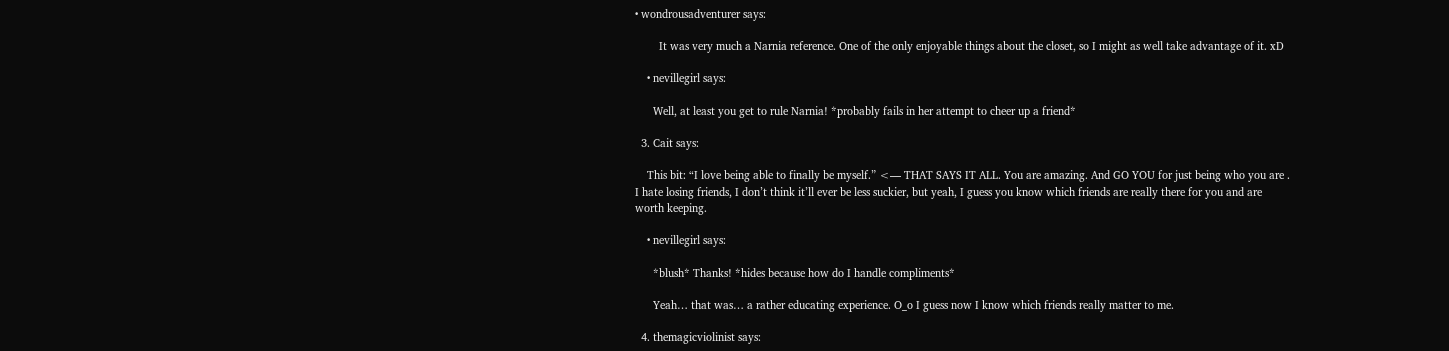• wondrousadventurer says:

        It was very much a Narnia reference. One of the only enjoyable things about the closet, so I might as well take advantage of it. xD

    • nevillegirl says:

      Well, at least you get to rule Narnia! *probably fails in her attempt to cheer up a friend*

  3. Cait says:

    This bit: “I love being able to finally be myself.” <— THAT SAYS IT ALL. You are amazing. And GO YOU for just being who you are . I hate losing friends, I don’t think it’ll ever be less suckier, but yeah, I guess you know which friends are really there for you and are worth keeping.

    • nevillegirl says:

      *blush* Thanks! *hides because how do I handle compliments*

      Yeah… that was… a rather educating experience. O_o I guess now I know which friends really matter to me.

  4. themagicviolinist says: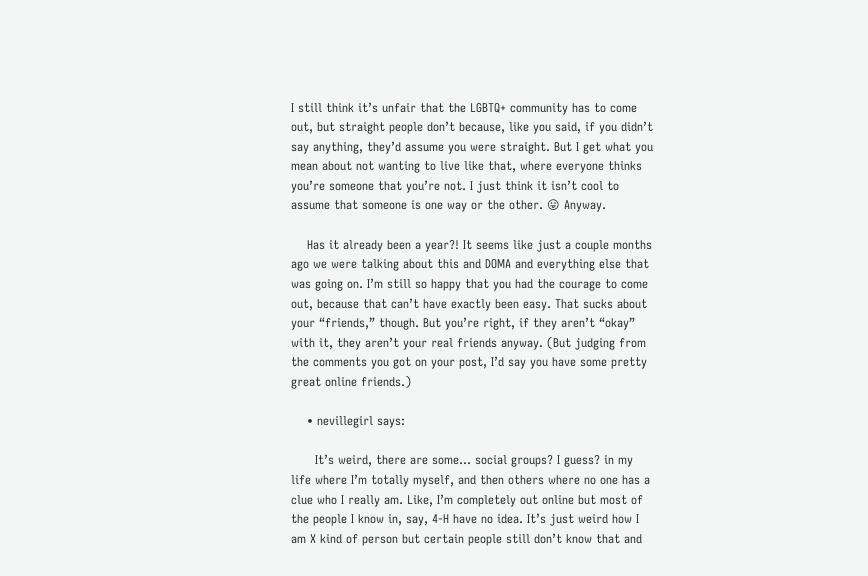I still think it’s unfair that the LGBTQ+ community has to come out, but straight people don’t because, like you said, if you didn’t say anything, they’d assume you were straight. But I get what you mean about not wanting to live like that, where everyone thinks you’re someone that you’re not. I just think it isn’t cool to assume that someone is one way or the other. 😛 Anyway.

    Has it already been a year?! It seems like just a couple months ago we were talking about this and DOMA and everything else that was going on. I’m still so happy that you had the courage to come out, because that can’t have exactly been easy. That sucks about your “friends,” though. But you’re right, if they aren’t “okay” with it, they aren’t your real friends anyway. (But judging from the comments you got on your post, I’d say you have some pretty great online friends.)

    • nevillegirl says:

      It’s weird, there are some… social groups? I guess? in my life where I’m totally myself, and then others where no one has a clue who I really am. Like, I’m completely out online but most of the people I know in, say, 4-H have no idea. It’s just weird how I am X kind of person but certain people still don’t know that and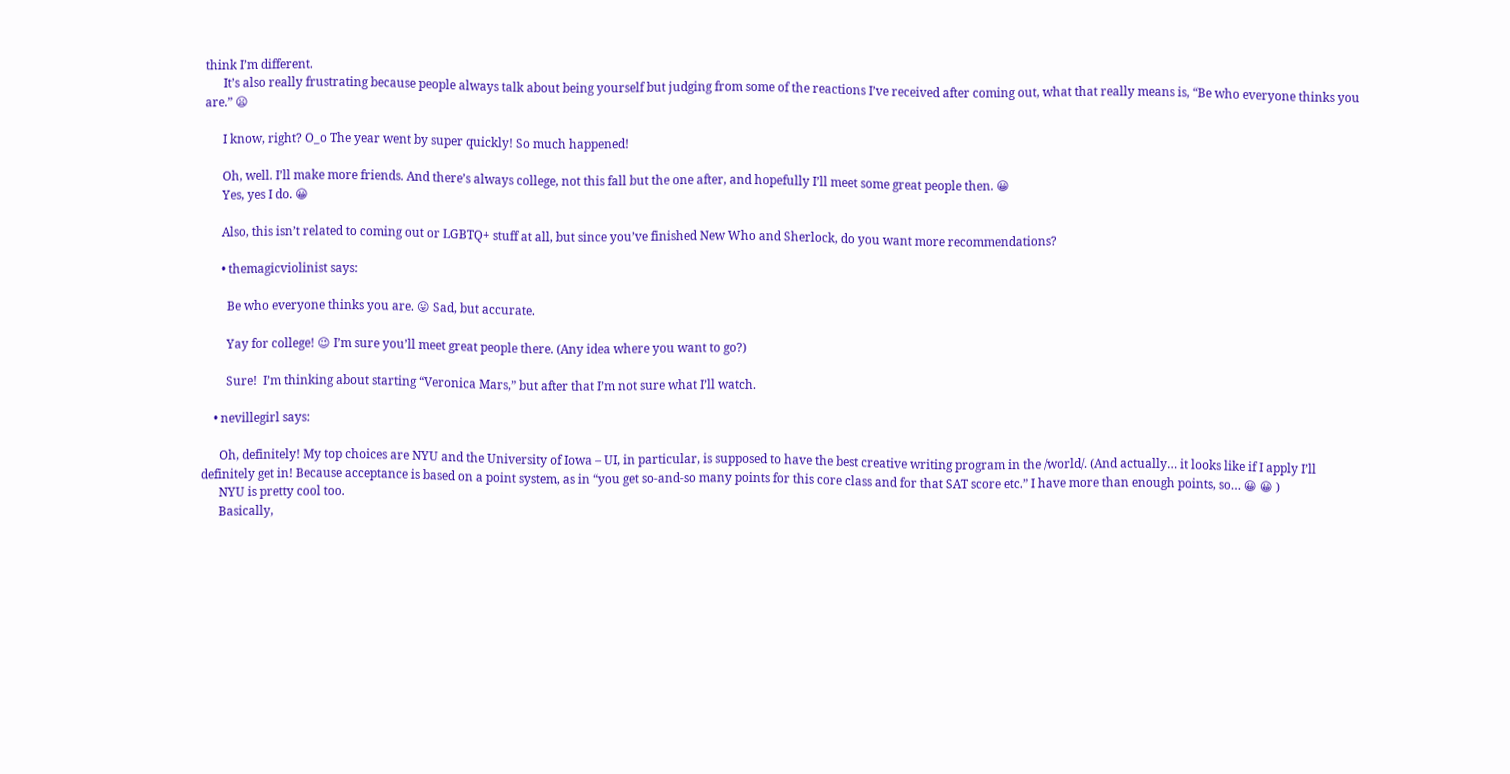think I’m different.
      It’s also really frustrating because people always talk about being yourself but judging from some of the reactions I’ve received after coming out, what that really means is, “Be who everyone thinks you are.” 😦

      I know, right? O_o The year went by super quickly! So much happened!

      Oh, well. I’ll make more friends. And there’s always college, not this fall but the one after, and hopefully I’ll meet some great people then. 😀
      Yes, yes I do. 😀

      Also, this isn’t related to coming out or LGBTQ+ stuff at all, but since you’ve finished New Who and Sherlock, do you want more recommendations?

      • themagicviolinist says:

        Be who everyone thinks you are. 😛 Sad, but accurate.

        Yay for college! 😉 I’m sure you’ll meet great people there. (Any idea where you want to go?)

        Sure!  I’m thinking about starting “Veronica Mars,” but after that I’m not sure what I’ll watch.

    • nevillegirl says:

      Oh, definitely! My top choices are NYU and the University of Iowa – UI, in particular, is supposed to have the best creative writing program in the /world/. (And actually… it looks like if I apply I’ll definitely get in! Because acceptance is based on a point system, as in “you get so-and-so many points for this core class and for that SAT score etc.” I have more than enough points, so… 😀 😀 )
      NYU is pretty cool too.
      Basically,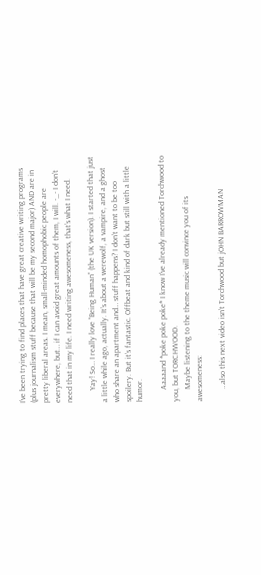I’ve been trying to find places that have great creative writing programs (plus journalism stuff because that will be my second major) AND are in pretty liberal areas. I mean, small-minded homophobic people are everywhere, but… if I can avoid great amounts of them, I will. -_- I don’t need that in my life. I need writing awesomeness, that’s what I need.

      Yay! So… I really love “Being Human” (the UK version). I started that just a little while ago, actually. It’s about a werewolf, a vampire, and a ghost who share an apartment and… stuff happens? I don’t want to be too spoilery. But it’s fantastic. Offbeat and kind of dark but still with a little humor.

      Aaaaand *poke poke poke* I know I’ve already mentioned Torchwood to you, but TORCHWOOD.
      Maybe listening to the theme music will convince you of its awesomeness:

      …also this next video isn’t Torchwood but jOHN BARROWMAN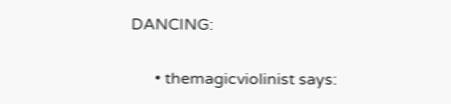DANCING:

      • themagicviolinist says: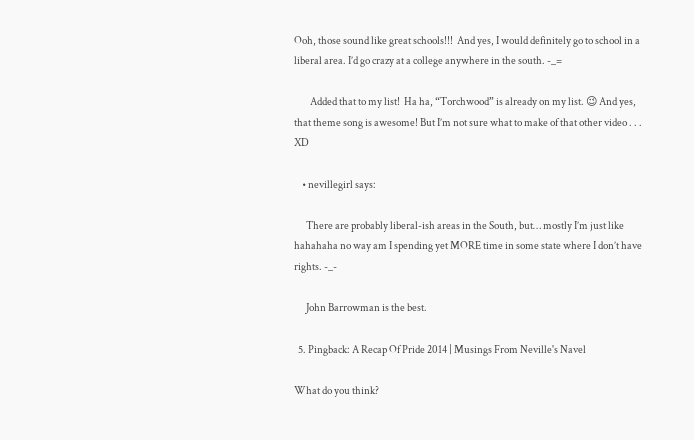Ooh, those sound like great schools!!!  And yes, I would definitely go to school in a liberal area. I’d go crazy at a college anywhere in the south. -_=

        Added that to my list!  Ha ha, “Torchwood” is already on my list. 😉 And yes, that theme song is awesome! But I’m not sure what to make of that other video . . . XD

    • nevillegirl says:

      There are probably liberal-ish areas in the South, but… mostly I’m just like hahahaha no way am I spending yet MORE time in some state where I don’t have rights. -_-

      John Barrowman is the best.

  5. Pingback: A Recap Of Pride 2014 | Musings From Neville's Navel

What do you think?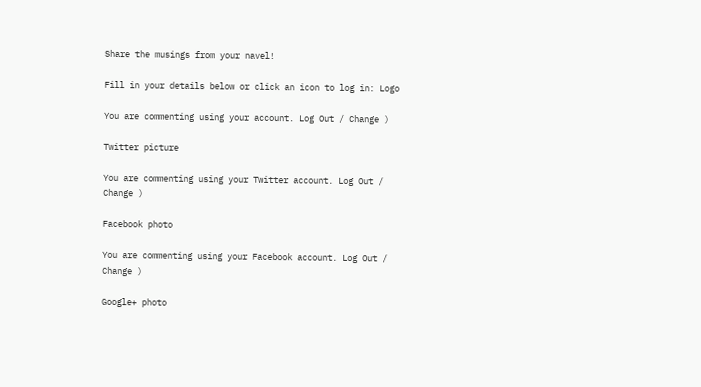Share the musings from your navel!

Fill in your details below or click an icon to log in: Logo

You are commenting using your account. Log Out / Change )

Twitter picture

You are commenting using your Twitter account. Log Out / Change )

Facebook photo

You are commenting using your Facebook account. Log Out / Change )

Google+ photo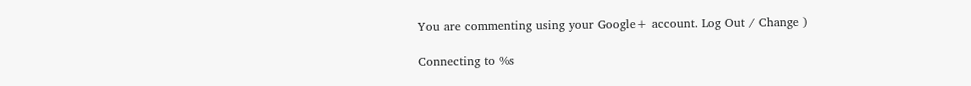You are commenting using your Google+ account. Log Out / Change )

Connecting to %s